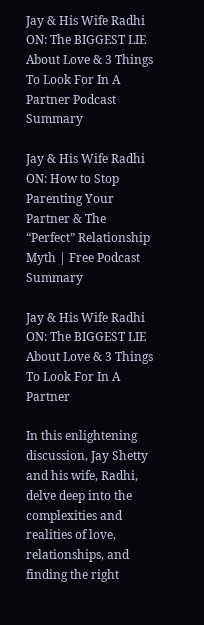Jay & His Wife Radhi ON: The BIGGEST LIE About Love & 3 Things To Look For In A Partner Podcast Summary

Jay & His Wife Radhi ON: How to Stop Parenting Your Partner & The “Perfect” Relationship Myth | Free Podcast Summary

Jay & His Wife Radhi ON: The BIGGEST LIE About Love & 3 Things To Look For In A Partner

In this enlightening discussion, Jay Shetty and his wife, Radhi, delve deep into the complexities and realities of love, relationships, and finding the right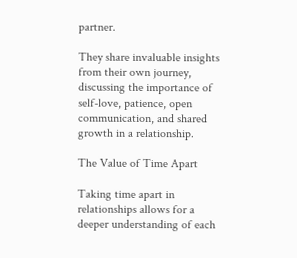partner.

They share invaluable insights from their own journey, discussing the importance of self-love, patience, open communication, and shared growth in a relationship.

The Value of Time Apart

Taking time apart in relationships allows for a deeper understanding of each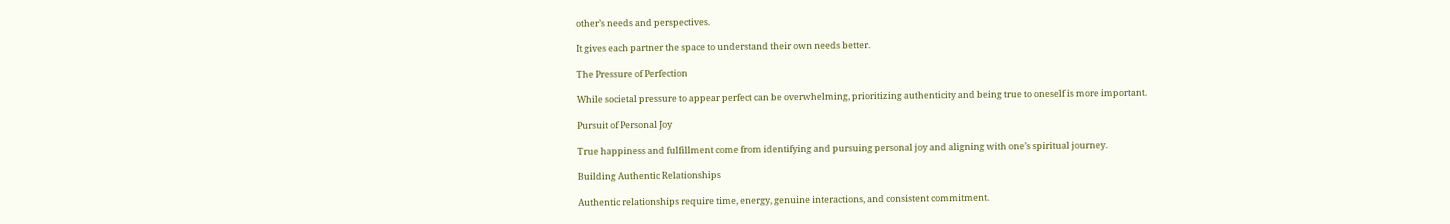other’s needs and perspectives.

It gives each partner the space to understand their own needs better.

The Pressure of Perfection

While societal pressure to appear perfect can be overwhelming, prioritizing authenticity and being true to oneself is more important.

Pursuit of Personal Joy

True happiness and fulfillment come from identifying and pursuing personal joy and aligning with one’s spiritual journey.

Building Authentic Relationships

Authentic relationships require time, energy, genuine interactions, and consistent commitment.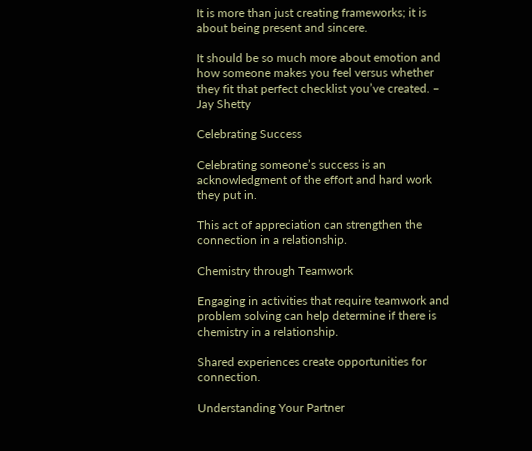It is more than just creating frameworks; it is about being present and sincere.

It should be so much more about emotion and how someone makes you feel versus whether they fit that perfect checklist you’ve created. – Jay Shetty

Celebrating Success

Celebrating someone’s success is an acknowledgment of the effort and hard work they put in.

This act of appreciation can strengthen the connection in a relationship.

Chemistry through Teamwork

Engaging in activities that require teamwork and problem solving can help determine if there is chemistry in a relationship.

Shared experiences create opportunities for connection.

Understanding Your Partner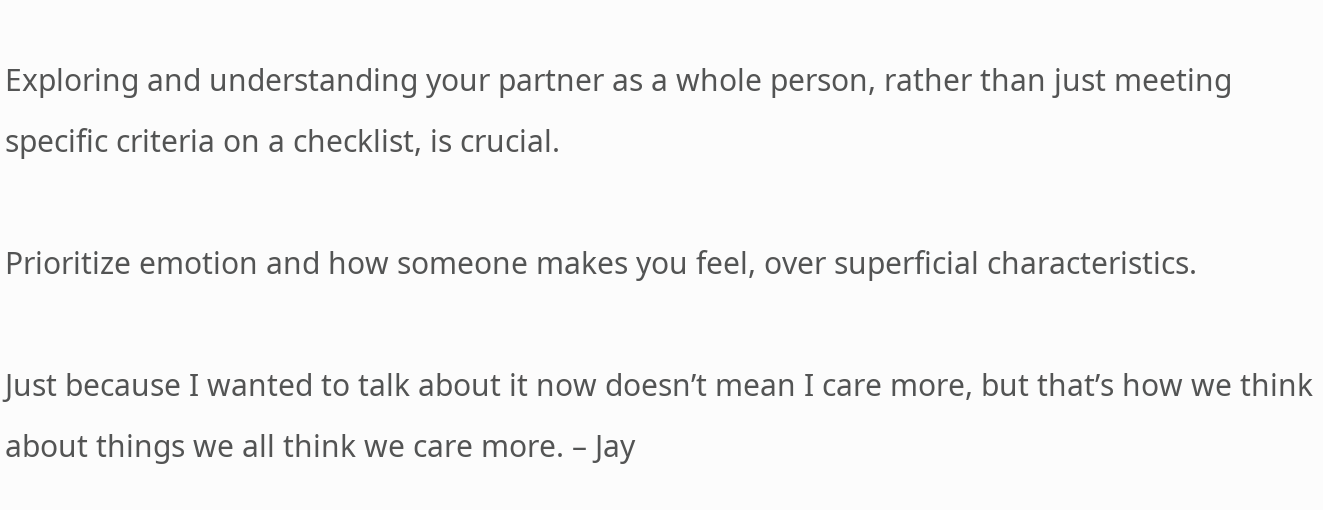Exploring and understanding your partner as a whole person, rather than just meeting specific criteria on a checklist, is crucial.

Prioritize emotion and how someone makes you feel, over superficial characteristics.

Just because I wanted to talk about it now doesn’t mean I care more, but that’s how we think about things we all think we care more. – Jay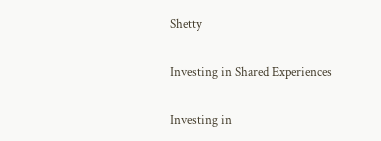Shetty

Investing in Shared Experiences

Investing in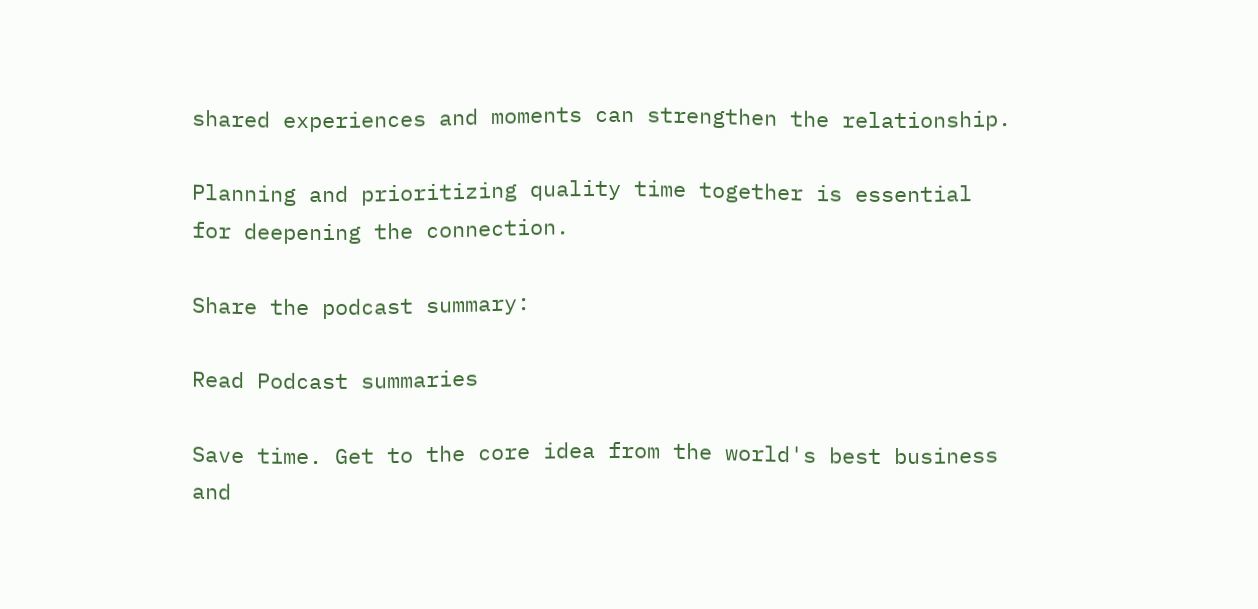shared experiences and moments can strengthen the relationship.

Planning and prioritizing quality time together is essential for deepening the connection.

Share the podcast summary:

Read Podcast summaries

Save time. Get to the core idea from the world's best business and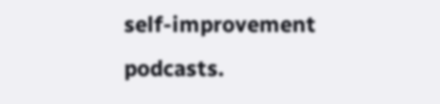self-improvement podcasts.